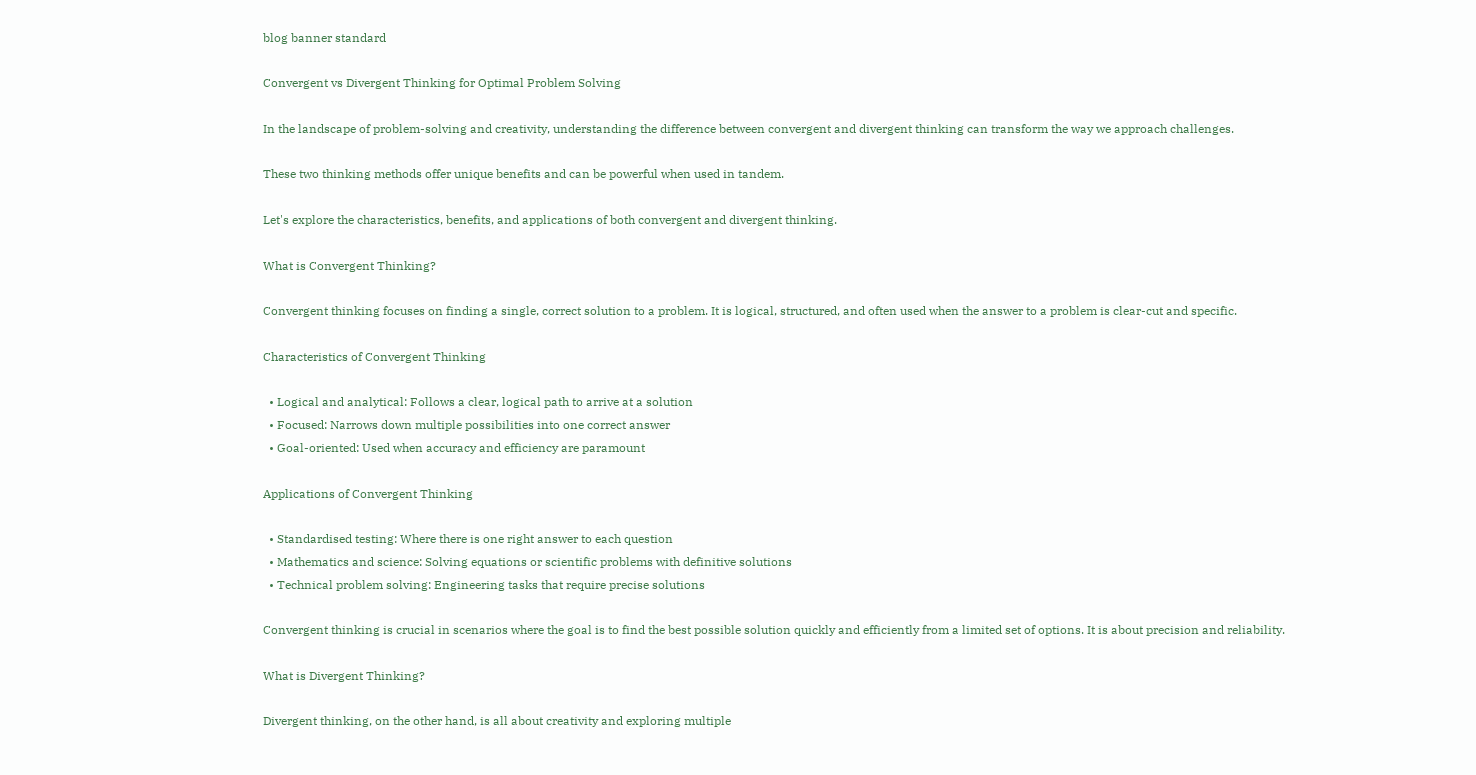blog banner standard

Convergent vs Divergent Thinking for Optimal Problem Solving

In the landscape of problem-solving and creativity, understanding the difference between convergent and divergent thinking can transform the way we approach challenges.

These two thinking methods offer unique benefits and can be powerful when used in tandem.

Let's explore the characteristics, benefits, and applications of both convergent and divergent thinking.

What is Convergent Thinking?

Convergent thinking focuses on finding a single, correct solution to a problem. It is logical, structured, and often used when the answer to a problem is clear-cut and specific.

Characteristics of Convergent Thinking

  • Logical and analytical: Follows a clear, logical path to arrive at a solution
  • Focused: Narrows down multiple possibilities into one correct answer
  • Goal-oriented: Used when accuracy and efficiency are paramount

Applications of Convergent Thinking

  • Standardised testing: Where there is one right answer to each question
  • Mathematics and science: Solving equations or scientific problems with definitive solutions
  • Technical problem solving: Engineering tasks that require precise solutions

Convergent thinking is crucial in scenarios where the goal is to find the best possible solution quickly and efficiently from a limited set of options. It is about precision and reliability.

What is Divergent Thinking?

Divergent thinking, on the other hand, is all about creativity and exploring multiple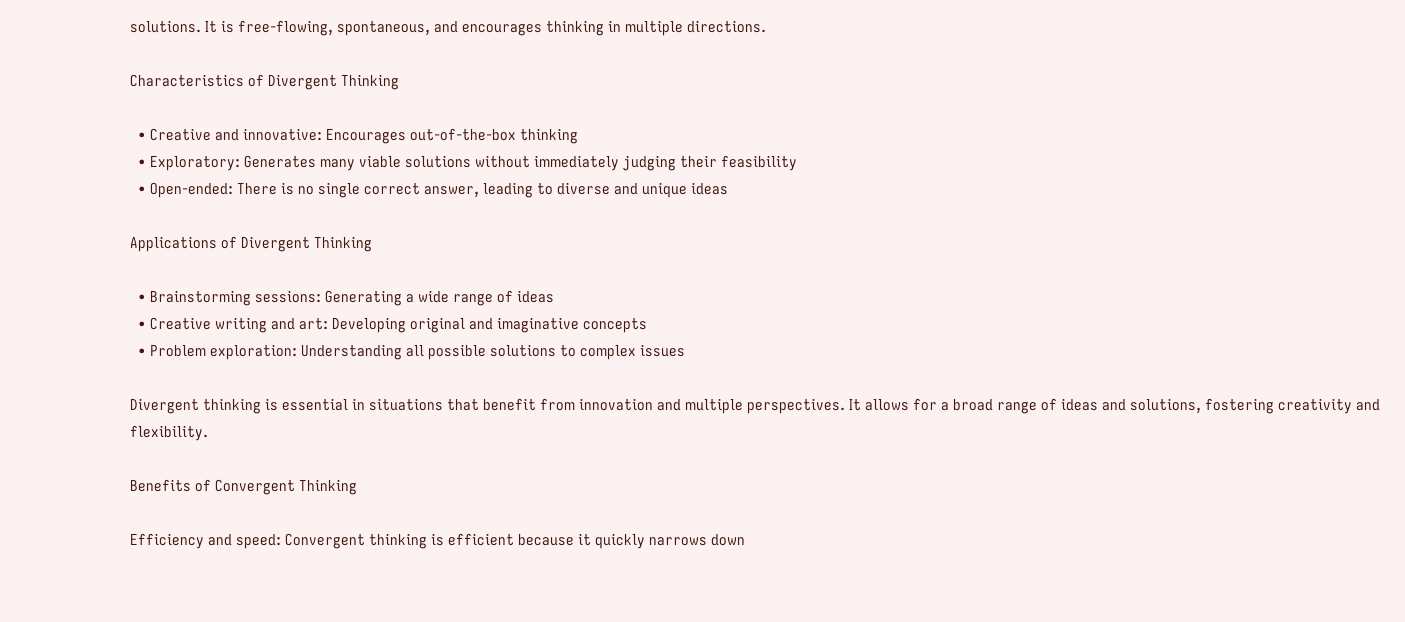solutions. It is free-flowing, spontaneous, and encourages thinking in multiple directions.

Characteristics of Divergent Thinking

  • Creative and innovative: Encourages out-of-the-box thinking
  • Exploratory: Generates many viable solutions without immediately judging their feasibility
  • Open-ended: There is no single correct answer, leading to diverse and unique ideas

Applications of Divergent Thinking

  • Brainstorming sessions: Generating a wide range of ideas
  • Creative writing and art: Developing original and imaginative concepts
  • Problem exploration: Understanding all possible solutions to complex issues

Divergent thinking is essential in situations that benefit from innovation and multiple perspectives. It allows for a broad range of ideas and solutions, fostering creativity and flexibility.

Benefits of Convergent Thinking

Efficiency and speed: Convergent thinking is efficient because it quickly narrows down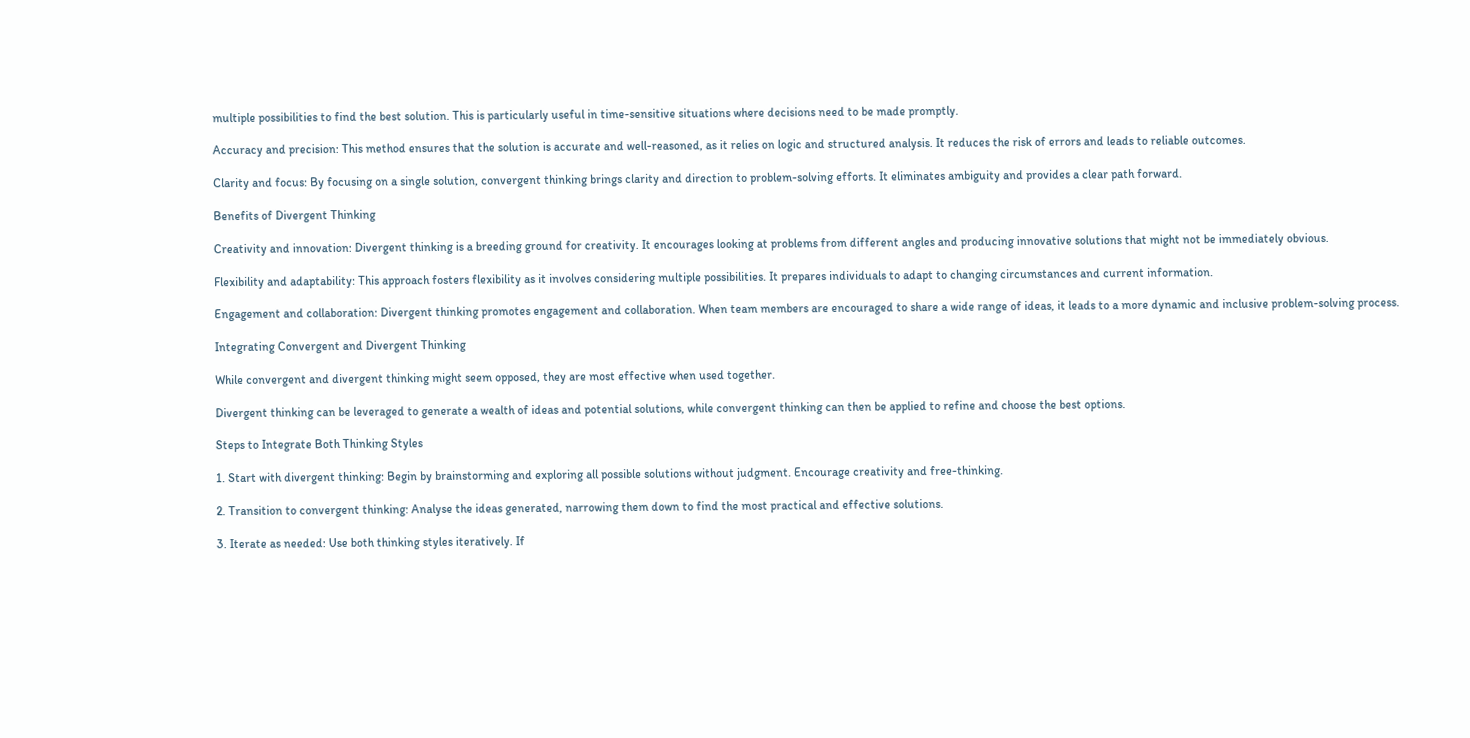multiple possibilities to find the best solution. This is particularly useful in time-sensitive situations where decisions need to be made promptly.

Accuracy and precision: This method ensures that the solution is accurate and well-reasoned, as it relies on logic and structured analysis. It reduces the risk of errors and leads to reliable outcomes.

Clarity and focus: By focusing on a single solution, convergent thinking brings clarity and direction to problem-solving efforts. It eliminates ambiguity and provides a clear path forward.

Benefits of Divergent Thinking

Creativity and innovation: Divergent thinking is a breeding ground for creativity. It encourages looking at problems from different angles and producing innovative solutions that might not be immediately obvious.

Flexibility and adaptability: This approach fosters flexibility as it involves considering multiple possibilities. It prepares individuals to adapt to changing circumstances and current information.

Engagement and collaboration: Divergent thinking promotes engagement and collaboration. When team members are encouraged to share a wide range of ideas, it leads to a more dynamic and inclusive problem-solving process.

Integrating Convergent and Divergent Thinking

While convergent and divergent thinking might seem opposed, they are most effective when used together.

Divergent thinking can be leveraged to generate a wealth of ideas and potential solutions, while convergent thinking can then be applied to refine and choose the best options.

Steps to Integrate Both Thinking Styles

1. Start with divergent thinking: Begin by brainstorming and exploring all possible solutions without judgment. Encourage creativity and free-thinking.

2. Transition to convergent thinking: Analyse the ideas generated, narrowing them down to find the most practical and effective solutions.

3. Iterate as needed: Use both thinking styles iteratively. If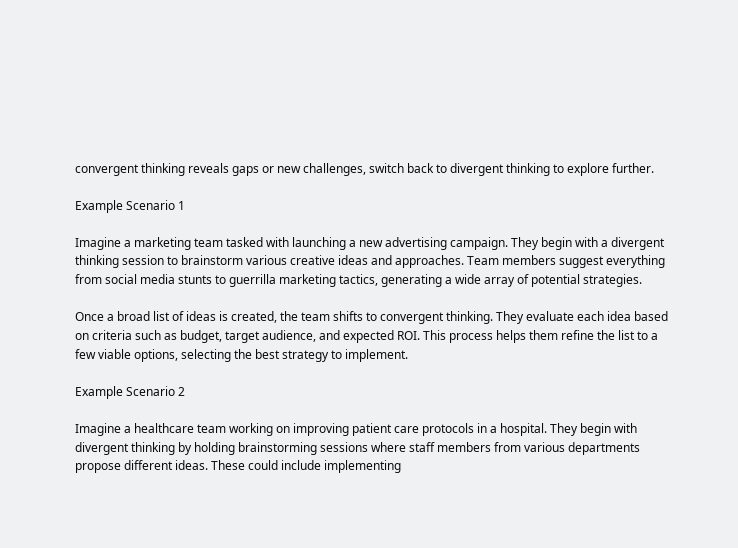convergent thinking reveals gaps or new challenges, switch back to divergent thinking to explore further.

Example Scenario 1

Imagine a marketing team tasked with launching a new advertising campaign. They begin with a divergent thinking session to brainstorm various creative ideas and approaches. Team members suggest everything from social media stunts to guerrilla marketing tactics, generating a wide array of potential strategies.

Once a broad list of ideas is created, the team shifts to convergent thinking. They evaluate each idea based on criteria such as budget, target audience, and expected ROI. This process helps them refine the list to a few viable options, selecting the best strategy to implement.

Example Scenario 2

Imagine a healthcare team working on improving patient care protocols in a hospital. They begin with divergent thinking by holding brainstorming sessions where staff members from various departments propose different ideas. These could include implementing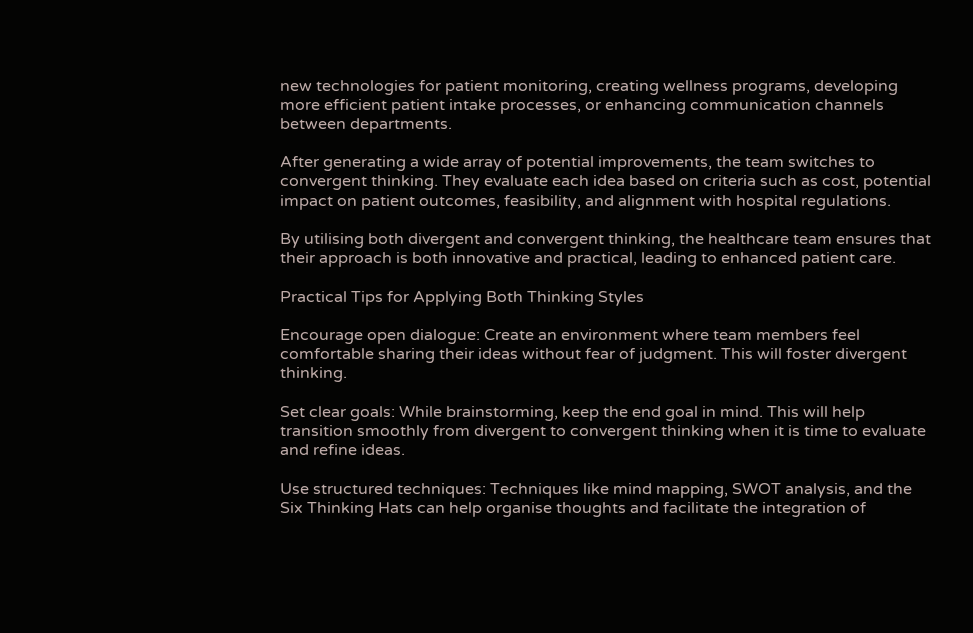new technologies for patient monitoring, creating wellness programs, developing more efficient patient intake processes, or enhancing communication channels between departments.

After generating a wide array of potential improvements, the team switches to convergent thinking. They evaluate each idea based on criteria such as cost, potential impact on patient outcomes, feasibility, and alignment with hospital regulations.

By utilising both divergent and convergent thinking, the healthcare team ensures that their approach is both innovative and practical, leading to enhanced patient care.

Practical Tips for Applying Both Thinking Styles

Encourage open dialogue: Create an environment where team members feel comfortable sharing their ideas without fear of judgment. This will foster divergent thinking.

Set clear goals: While brainstorming, keep the end goal in mind. This will help transition smoothly from divergent to convergent thinking when it is time to evaluate and refine ideas.

Use structured techniques: Techniques like mind mapping, SWOT analysis, and the Six Thinking Hats can help organise thoughts and facilitate the integration of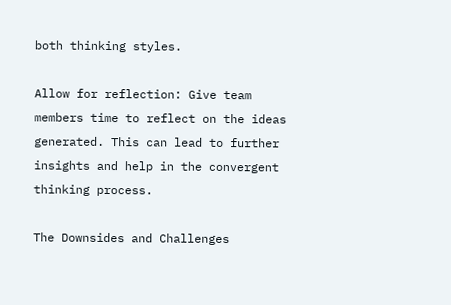both thinking styles.

Allow for reflection: Give team members time to reflect on the ideas generated. This can lead to further insights and help in the convergent thinking process.

The Downsides and Challenges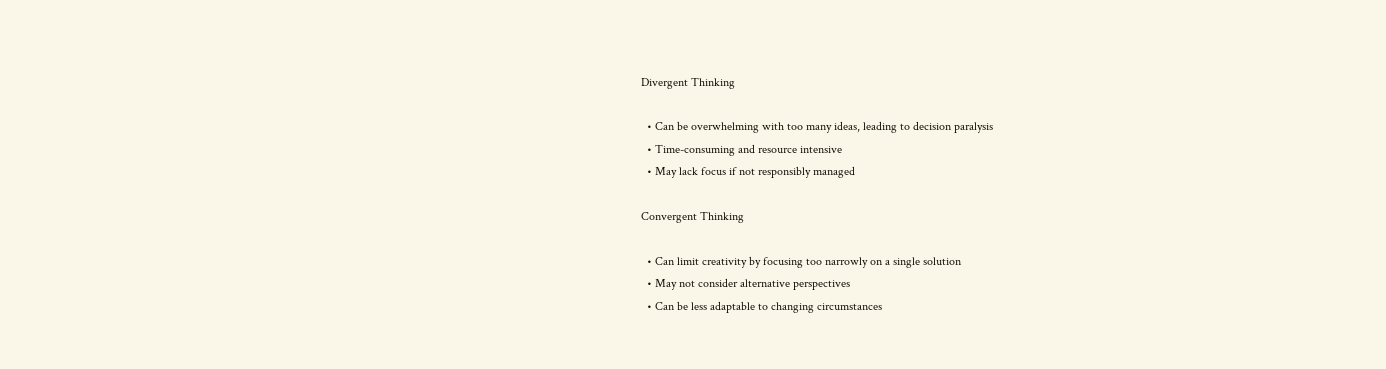Divergent Thinking

  • Can be overwhelming with too many ideas, leading to decision paralysis
  • Time-consuming and resource intensive
  • May lack focus if not responsibly managed

Convergent Thinking

  • Can limit creativity by focusing too narrowly on a single solution
  • May not consider alternative perspectives
  • Can be less adaptable to changing circumstances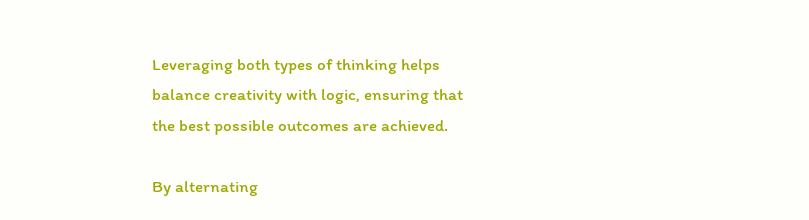Leveraging both types of thinking helps balance creativity with logic, ensuring that the best possible outcomes are achieved.

By alternating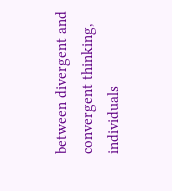between divergent and convergent thinking, individuals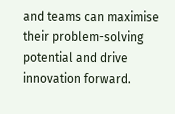and teams can maximise their problem-solving potential and drive innovation forward.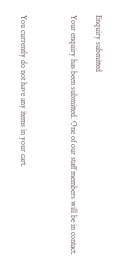Enquiry submitted

Your enquiry has been submitted. One of our staff members will be in contact.



You currently do not have any items in your cart.